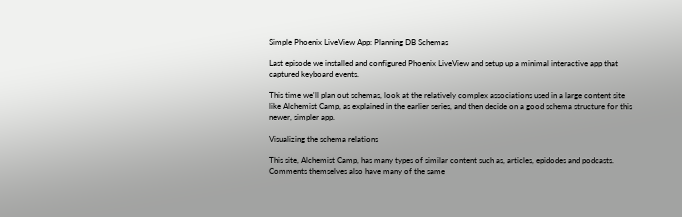Simple Phoenix LiveView App: Planning DB Schemas

Last episode we installed and configured Phoenix LiveView and setup up a minimal interactive app that captured keyboard events.

This time we'll plan out schemas, look at the relatively complex associations used in a large content site like Alchemist Camp, as explained in the earlier series, and then decide on a good schema structure for this newer, simpler app.

Visualizing the schema relations

This site, Alchemist Camp, has many types of similar content such as, articles, epidodes and podcasts. Comments themselves also have many of the same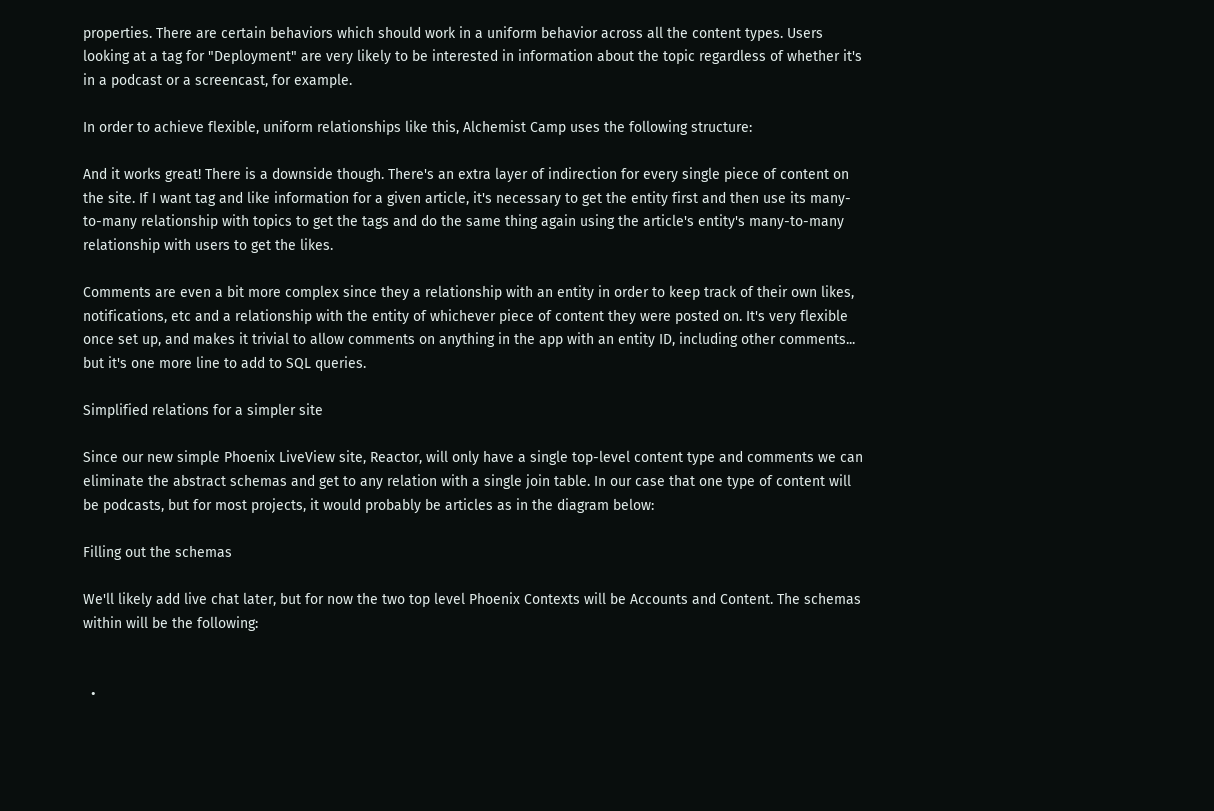properties. There are certain behaviors which should work in a uniform behavior across all the content types. Users looking at a tag for "Deployment" are very likely to be interested in information about the topic regardless of whether it's in a podcast or a screencast, for example.

In order to achieve flexible, uniform relationships like this, Alchemist Camp uses the following structure:

And it works great! There is a downside though. There's an extra layer of indirection for every single piece of content on the site. If I want tag and like information for a given article, it's necessary to get the entity first and then use its many-to-many relationship with topics to get the tags and do the same thing again using the article's entity's many-to-many relationship with users to get the likes.

Comments are even a bit more complex since they a relationship with an entity in order to keep track of their own likes, notifications, etc and a relationship with the entity of whichever piece of content they were posted on. It's very flexible once set up, and makes it trivial to allow comments on anything in the app with an entity ID, including other comments... but it's one more line to add to SQL queries.

Simplified relations for a simpler site

Since our new simple Phoenix LiveView site, Reactor, will only have a single top-level content type and comments we can eliminate the abstract schemas and get to any relation with a single join table. In our case that one type of content will be podcasts, but for most projects, it would probably be articles as in the diagram below:

Filling out the schemas

We'll likely add live chat later, but for now the two top level Phoenix Contexts will be Accounts and Content. The schemas within will be the following:


  •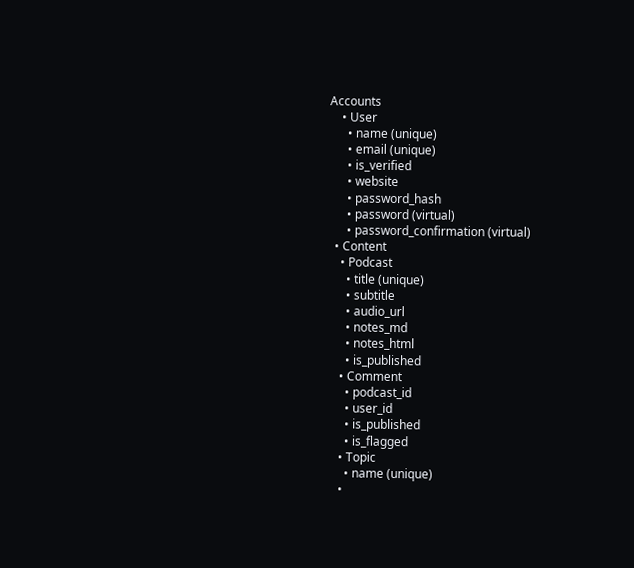Accounts
    • User
      • name (unique)
      • email (unique)
      • is_verified
      • website
      • password_hash
      • password (virtual)
      • password_confirmation (virtual)
  • Content
    • Podcast
      • title (unique)
      • subtitle
      • audio_url
      • notes_md
      • notes_html
      • is_published
    • Comment
      • podcast_id
      • user_id
      • is_published
      • is_flagged
    • Topic
      • name (unique)
    •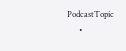PodcastTopic
      •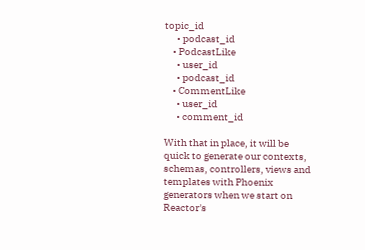topic_id
      • podcast_id
    • PodcastLike
      • user_id
      • podcast_id
    • CommentLike
      • user_id
      • comment_id

With that in place, it will be quick to generate our contexts, schemas, controllers, views and templates with Phoenix generators when we start on Reactor's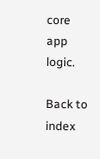core app logic.

Back to index